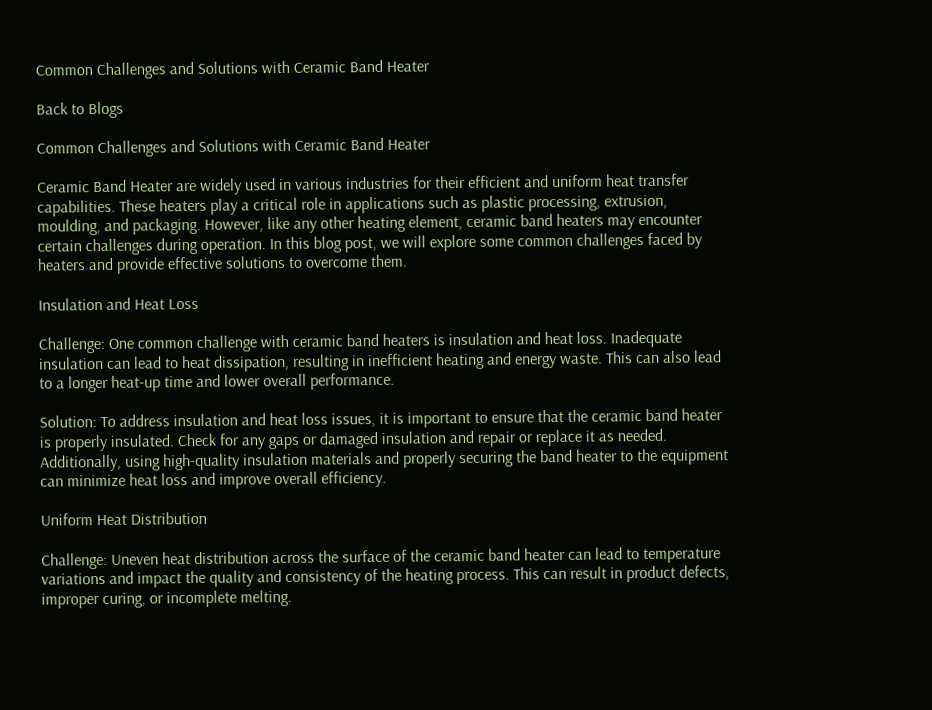Common Challenges and Solutions with Ceramic Band Heater

Back to Blogs

Common Challenges and Solutions with Ceramic Band Heater

Ceramic Band Heater are widely used in various industries for their efficient and uniform heat transfer capabilities. These heaters play a critical role in applications such as plastic processing, extrusion, moulding, and packaging. However, like any other heating element, ceramic band heaters may encounter certain challenges during operation. In this blog post, we will explore some common challenges faced by heaters and provide effective solutions to overcome them.

Insulation and Heat Loss

Challenge: One common challenge with ceramic band heaters is insulation and heat loss. Inadequate insulation can lead to heat dissipation, resulting in inefficient heating and energy waste. This can also lead to a longer heat-up time and lower overall performance.

Solution: To address insulation and heat loss issues, it is important to ensure that the ceramic band heater is properly insulated. Check for any gaps or damaged insulation and repair or replace it as needed. Additionally, using high-quality insulation materials and properly securing the band heater to the equipment can minimize heat loss and improve overall efficiency.

Uniform Heat Distribution

Challenge: Uneven heat distribution across the surface of the ceramic band heater can lead to temperature variations and impact the quality and consistency of the heating process. This can result in product defects, improper curing, or incomplete melting.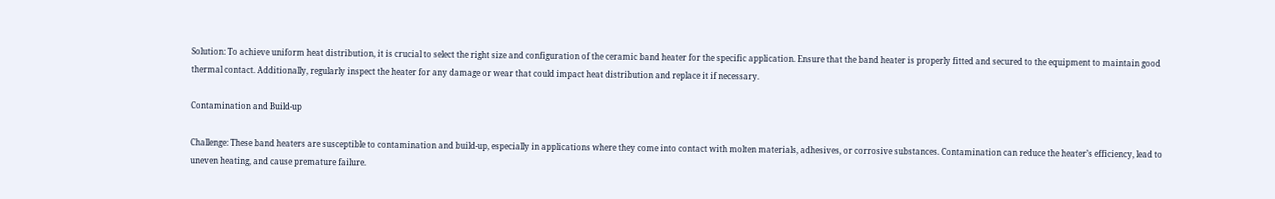Solution: To achieve uniform heat distribution, it is crucial to select the right size and configuration of the ceramic band heater for the specific application. Ensure that the band heater is properly fitted and secured to the equipment to maintain good thermal contact. Additionally, regularly inspect the heater for any damage or wear that could impact heat distribution and replace it if necessary.

Contamination and Build-up

Challenge: These band heaters are susceptible to contamination and build-up, especially in applications where they come into contact with molten materials, adhesives, or corrosive substances. Contamination can reduce the heater’s efficiency, lead to uneven heating, and cause premature failure.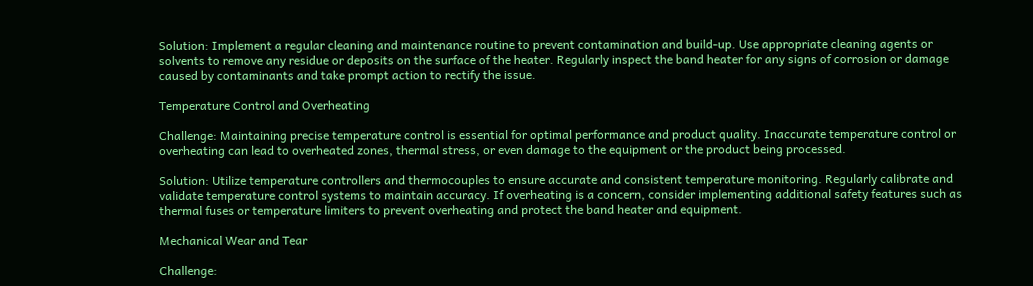Solution: Implement a regular cleaning and maintenance routine to prevent contamination and build-up. Use appropriate cleaning agents or solvents to remove any residue or deposits on the surface of the heater. Regularly inspect the band heater for any signs of corrosion or damage caused by contaminants and take prompt action to rectify the issue.

Temperature Control and Overheating

Challenge: Maintaining precise temperature control is essential for optimal performance and product quality. Inaccurate temperature control or overheating can lead to overheated zones, thermal stress, or even damage to the equipment or the product being processed.

Solution: Utilize temperature controllers and thermocouples to ensure accurate and consistent temperature monitoring. Regularly calibrate and validate temperature control systems to maintain accuracy. If overheating is a concern, consider implementing additional safety features such as thermal fuses or temperature limiters to prevent overheating and protect the band heater and equipment.

Mechanical Wear and Tear

Challenge: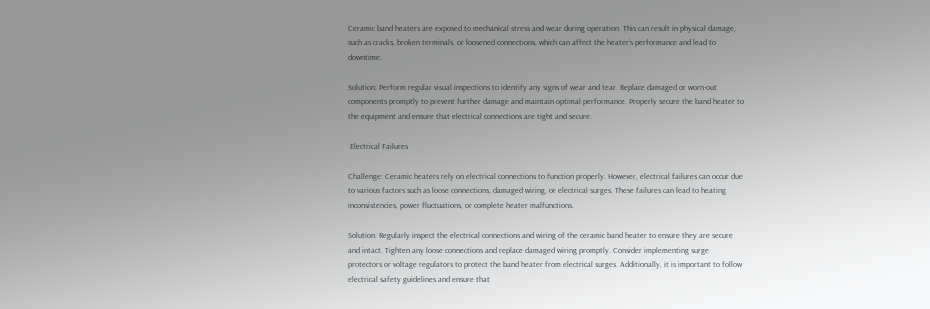Ceramic band heaters are exposed to mechanical stress and wear during operation. This can result in physical damage, such as cracks, broken terminals, or loosened connections, which can affect the heater’s performance and lead to downtime.

Solution: Perform regular visual inspections to identify any signs of wear and tear. Replace damaged or worn-out components promptly to prevent further damage and maintain optimal performance. Properly secure the band heater to the equipment and ensure that electrical connections are tight and secure.

 Electrical Failures

Challenge: Ceramic heaters rely on electrical connections to function properly. However, electrical failures can occur due to various factors such as loose connections, damaged wiring, or electrical surges. These failures can lead to heating inconsistencies, power fluctuations, or complete heater malfunctions.

Solution: Regularly inspect the electrical connections and wiring of the ceramic band heater to ensure they are secure and intact. Tighten any loose connections and replace damaged wiring promptly. Consider implementing surge protectors or voltage regulators to protect the band heater from electrical surges. Additionally, it is important to follow electrical safety guidelines and ensure that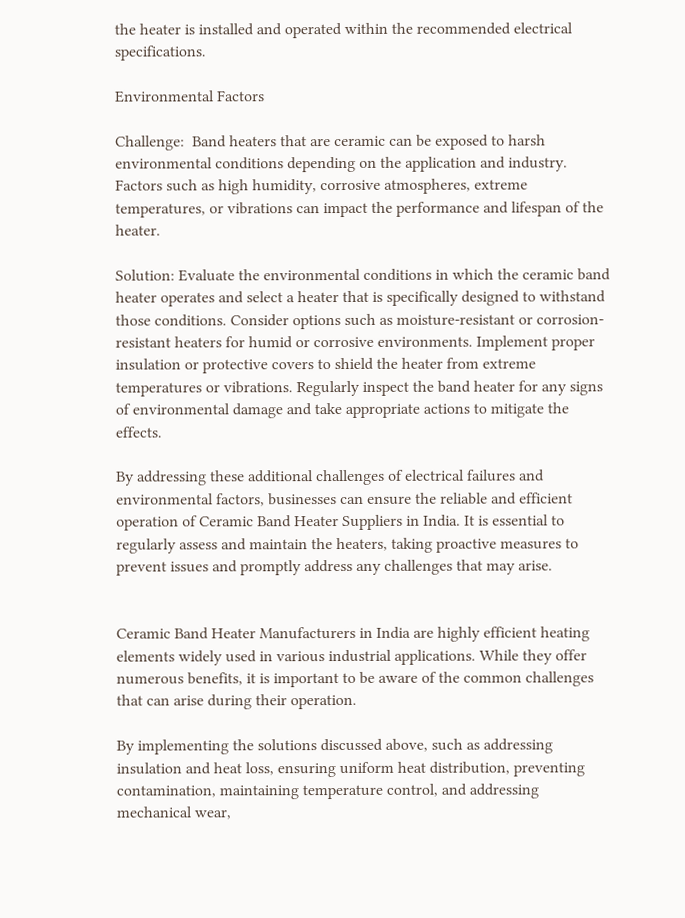the heater is installed and operated within the recommended electrical specifications.

Environmental Factors

Challenge:  Band heaters that are ceramic can be exposed to harsh environmental conditions depending on the application and industry. Factors such as high humidity, corrosive atmospheres, extreme temperatures, or vibrations can impact the performance and lifespan of the heater.

Solution: Evaluate the environmental conditions in which the ceramic band heater operates and select a heater that is specifically designed to withstand those conditions. Consider options such as moisture-resistant or corrosion-resistant heaters for humid or corrosive environments. Implement proper insulation or protective covers to shield the heater from extreme temperatures or vibrations. Regularly inspect the band heater for any signs of environmental damage and take appropriate actions to mitigate the effects.

By addressing these additional challenges of electrical failures and environmental factors, businesses can ensure the reliable and efficient operation of Ceramic Band Heater Suppliers in India. It is essential to regularly assess and maintain the heaters, taking proactive measures to prevent issues and promptly address any challenges that may arise.


Ceramic Band Heater Manufacturers in India are highly efficient heating elements widely used in various industrial applications. While they offer numerous benefits, it is important to be aware of the common challenges that can arise during their operation.

By implementing the solutions discussed above, such as addressing insulation and heat loss, ensuring uniform heat distribution, preventing contamination, maintaining temperature control, and addressing mechanical wear,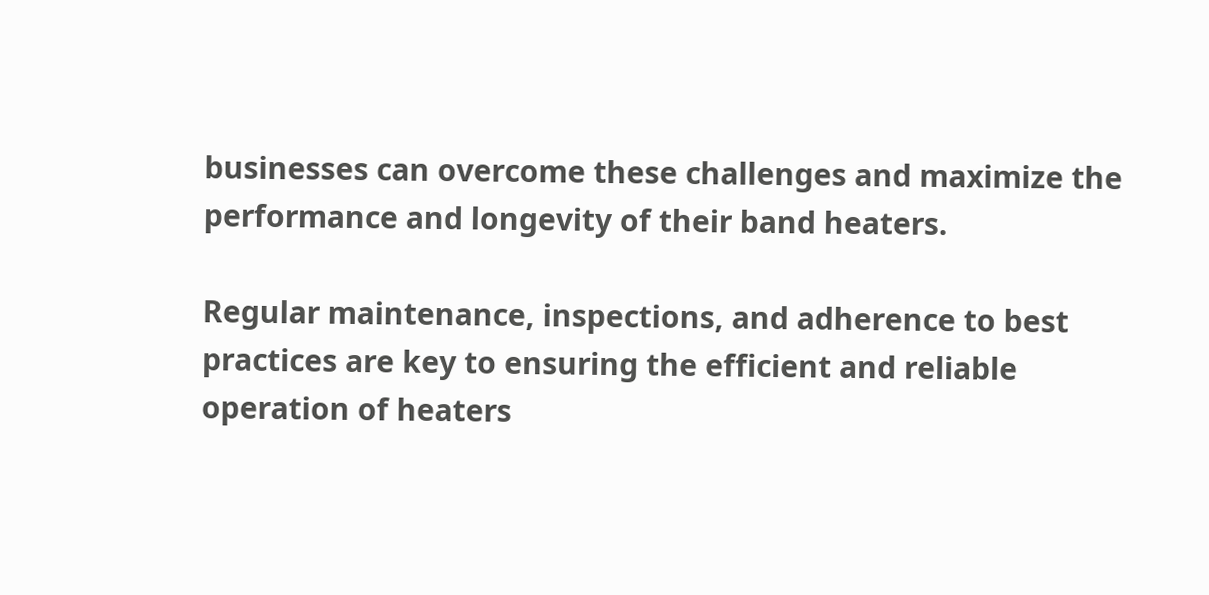businesses can overcome these challenges and maximize the performance and longevity of their band heaters.

Regular maintenance, inspections, and adherence to best practices are key to ensuring the efficient and reliable operation of heaters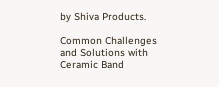by Shiva Products.

Common Challenges and Solutions with Ceramic Band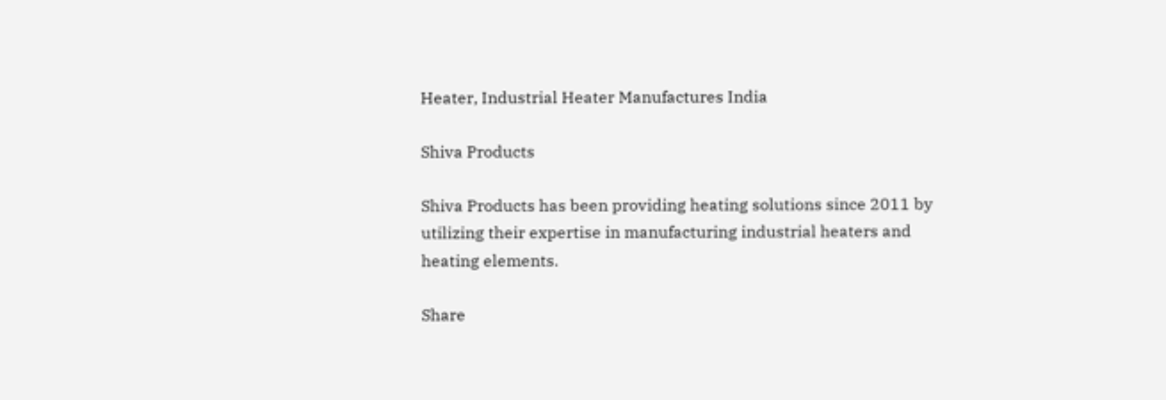Heater, Industrial Heater Manufactures India

Shiva Products

Shiva Products has been providing heating solutions since 2011 by utilizing their expertise in manufacturing industrial heaters and heating elements.

Share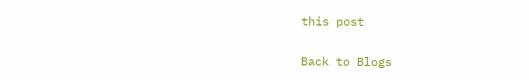this post

Back to Blogs